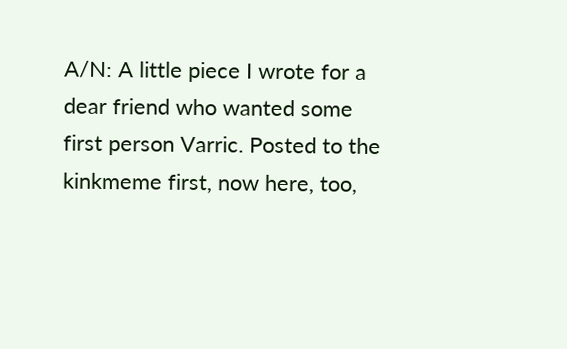A/N: A little piece I wrote for a dear friend who wanted some first person Varric. Posted to the kinkmeme first, now here, too,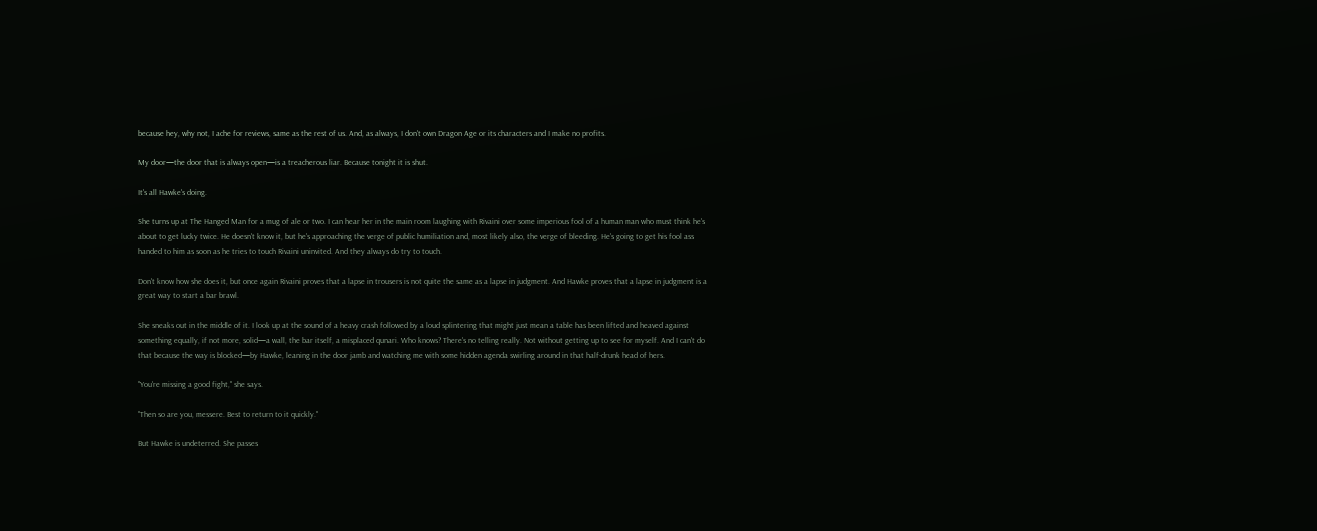because hey, why not, I ache for reviews, same as the rest of us. And, as always, I don't own Dragon Age or its characters and I make no profits.

My door—the door that is always open—is a treacherous liar. Because tonight it is shut.

It's all Hawke's doing.

She turns up at The Hanged Man for a mug of ale or two. I can hear her in the main room laughing with Rivaini over some imperious fool of a human man who must think he's about to get lucky twice. He doesn't know it, but he's approaching the verge of public humiliation and, most likely also, the verge of bleeding. He's going to get his fool ass handed to him as soon as he tries to touch Rivaini uninvited. And they always do try to touch.

Don't know how she does it, but once again Rivaini proves that a lapse in trousers is not quite the same as a lapse in judgment. And Hawke proves that a lapse in judgment is a great way to start a bar brawl.

She sneaks out in the middle of it. I look up at the sound of a heavy crash followed by a loud splintering that might just mean a table has been lifted and heaved against something equally, if not more, solid—a wall, the bar itself, a misplaced qunari. Who knows? There's no telling really. Not without getting up to see for myself. And I can't do that because the way is blocked—by Hawke, leaning in the door jamb and watching me with some hidden agenda swirling around in that half-drunk head of hers.

"You're missing a good fight," she says.

"Then so are you, messere. Best to return to it quickly."

But Hawke is undeterred. She passes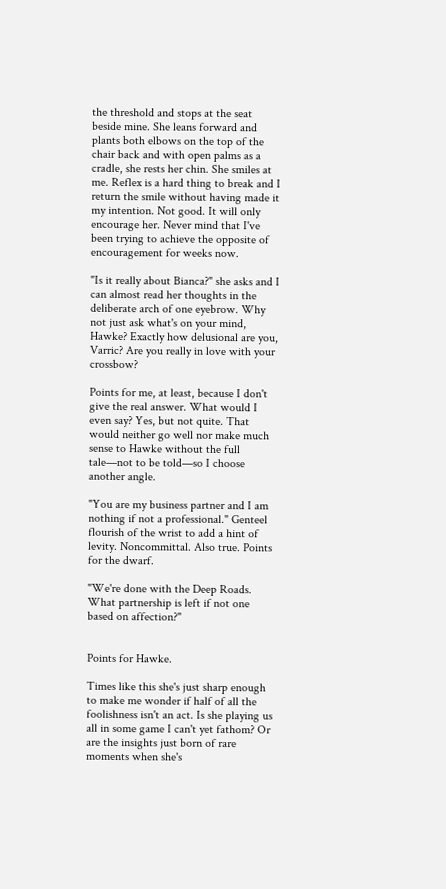the threshold and stops at the seat beside mine. She leans forward and plants both elbows on the top of the chair back and with open palms as a cradle, she rests her chin. She smiles at me. Reflex is a hard thing to break and I return the smile without having made it my intention. Not good. It will only encourage her. Never mind that I've been trying to achieve the opposite of encouragement for weeks now.

"Is it really about Bianca?" she asks and I can almost read her thoughts in the deliberate arch of one eyebrow. Why not just ask what's on your mind, Hawke? Exactly how delusional are you, Varric? Are you really in love with your crossbow?

Points for me, at least, because I don't give the real answer. What would I even say? Yes, but not quite. That would neither go well nor make much sense to Hawke without the full tale—not to be told—so I choose another angle.

"You are my business partner and I am nothing if not a professional." Genteel flourish of the wrist to add a hint of levity. Noncommittal. Also true. Points for the dwarf.

"We're done with the Deep Roads. What partnership is left if not one based on affection?"


Points for Hawke.

Times like this she's just sharp enough to make me wonder if half of all the foolishness isn't an act. Is she playing us all in some game I can't yet fathom? Or are the insights just born of rare moments when she's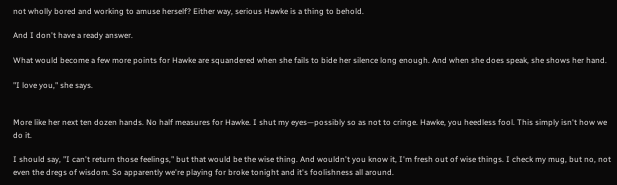not wholly bored and working to amuse herself? Either way, serious Hawke is a thing to behold.

And I don't have a ready answer.

What would become a few more points for Hawke are squandered when she fails to bide her silence long enough. And when she does speak, she shows her hand.

"I love you," she says.


More like her next ten dozen hands. No half measures for Hawke. I shut my eyes—possibly so as not to cringe. Hawke, you heedless fool. This simply isn't how we do it.

I should say, "I can't return those feelings," but that would be the wise thing. And wouldn't you know it, I'm fresh out of wise things. I check my mug, but no, not even the dregs of wisdom. So apparently we're playing for broke tonight and it's foolishness all around.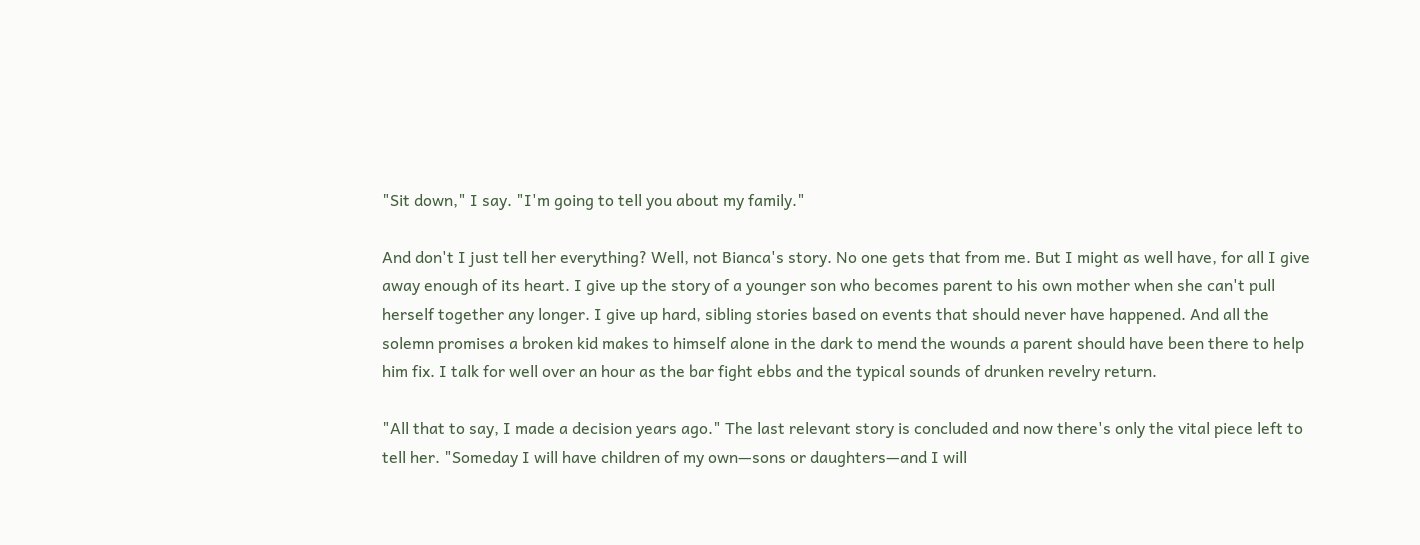"Sit down," I say. "I'm going to tell you about my family."

And don't I just tell her everything? Well, not Bianca's story. No one gets that from me. But I might as well have, for all I give away enough of its heart. I give up the story of a younger son who becomes parent to his own mother when she can't pull herself together any longer. I give up hard, sibling stories based on events that should never have happened. And all the solemn promises a broken kid makes to himself alone in the dark to mend the wounds a parent should have been there to help him fix. I talk for well over an hour as the bar fight ebbs and the typical sounds of drunken revelry return.

"All that to say, I made a decision years ago." The last relevant story is concluded and now there's only the vital piece left to tell her. "Someday I will have children of my own—sons or daughters—and I will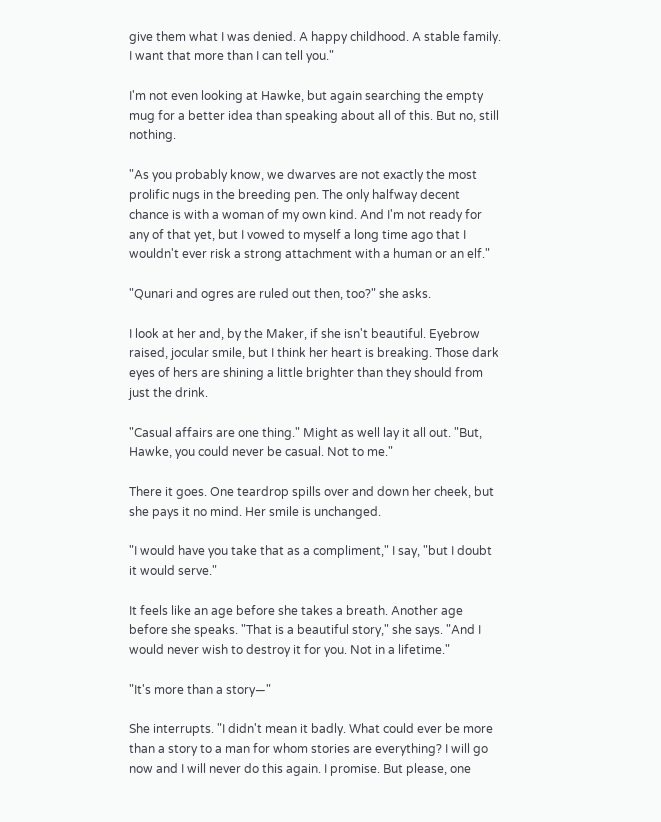give them what I was denied. A happy childhood. A stable family. I want that more than I can tell you."

I'm not even looking at Hawke, but again searching the empty mug for a better idea than speaking about all of this. But no, still nothing.

"As you probably know, we dwarves are not exactly the most prolific nugs in the breeding pen. The only halfway decent chance is with a woman of my own kind. And I'm not ready for any of that yet, but I vowed to myself a long time ago that I wouldn't ever risk a strong attachment with a human or an elf."

"Qunari and ogres are ruled out then, too?" she asks.

I look at her and, by the Maker, if she isn't beautiful. Eyebrow raised, jocular smile, but I think her heart is breaking. Those dark eyes of hers are shining a little brighter than they should from just the drink.

"Casual affairs are one thing." Might as well lay it all out. "But, Hawke, you could never be casual. Not to me."

There it goes. One teardrop spills over and down her cheek, but she pays it no mind. Her smile is unchanged.

"I would have you take that as a compliment," I say, "but I doubt it would serve."

It feels like an age before she takes a breath. Another age before she speaks. "That is a beautiful story," she says. "And I would never wish to destroy it for you. Not in a lifetime."

"It's more than a story—"

She interrupts. "I didn't mean it badly. What could ever be more than a story to a man for whom stories are everything? I will go now and I will never do this again. I promise. But please, one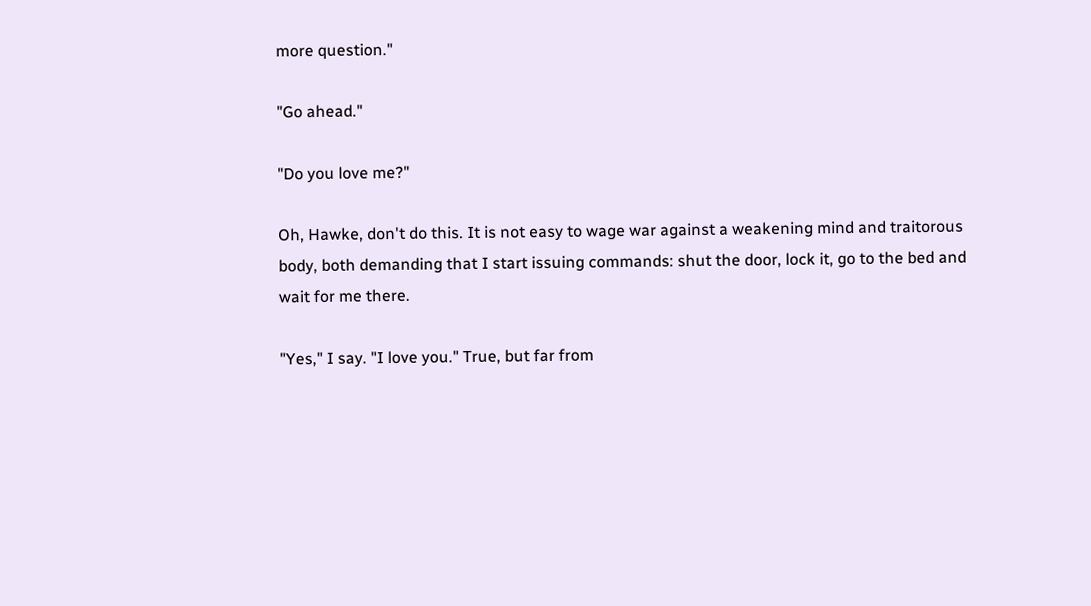more question."

"Go ahead."

"Do you love me?"

Oh, Hawke, don't do this. It is not easy to wage war against a weakening mind and traitorous body, both demanding that I start issuing commands: shut the door, lock it, go to the bed and wait for me there.

"Yes," I say. "I love you." True, but far from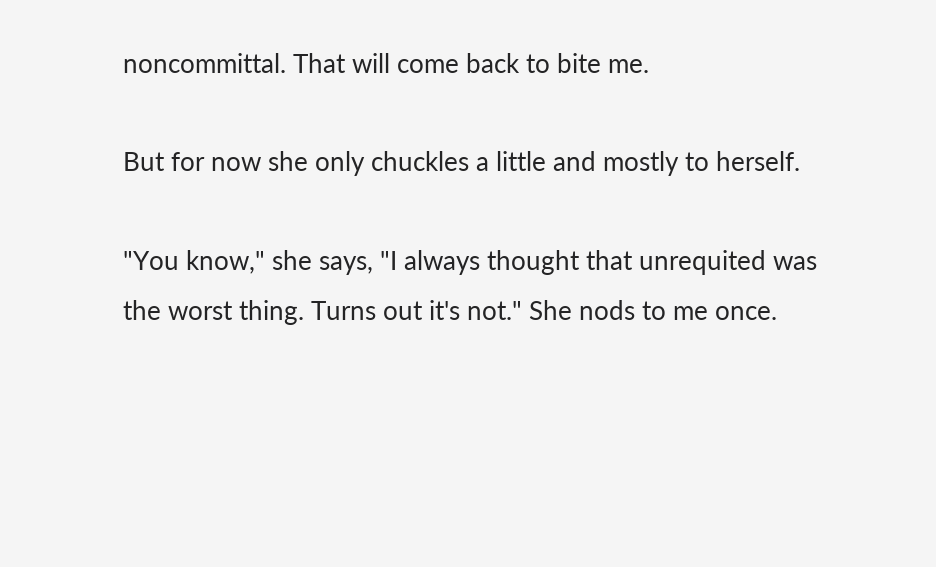noncommittal. That will come back to bite me.

But for now she only chuckles a little and mostly to herself.

"You know," she says, "I always thought that unrequited was the worst thing. Turns out it's not." She nods to me once.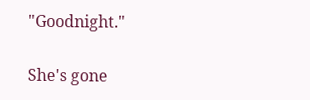"Goodnight."

She's gone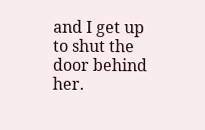and I get up to shut the door behind her.